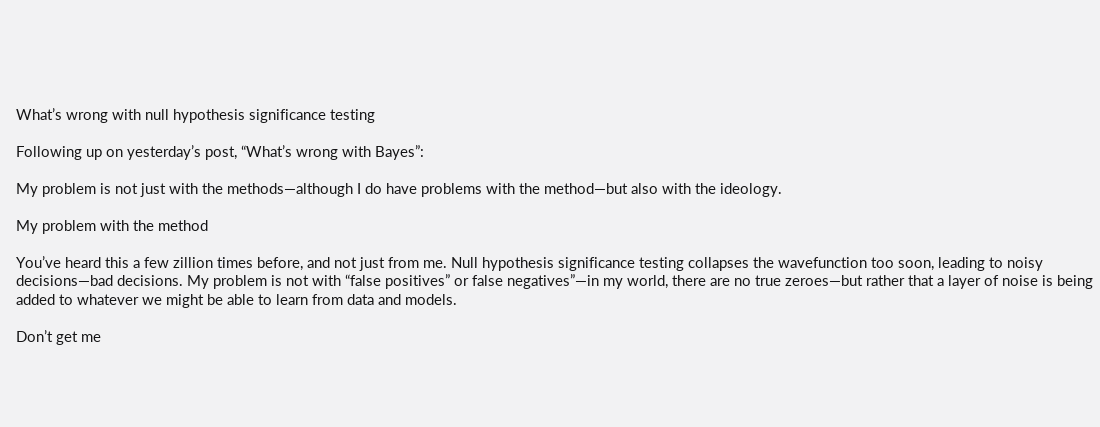What’s wrong with null hypothesis significance testing

Following up on yesterday’s post, “What’s wrong with Bayes”:

My problem is not just with the methods—although I do have problems with the method—but also with the ideology.

My problem with the method

You’ve heard this a few zillion times before, and not just from me. Null hypothesis significance testing collapses the wavefunction too soon, leading to noisy decisions—bad decisions. My problem is not with “false positives” or false negatives”—in my world, there are no true zeroes—but rather that a layer of noise is being added to whatever we might be able to learn from data and models.

Don’t get me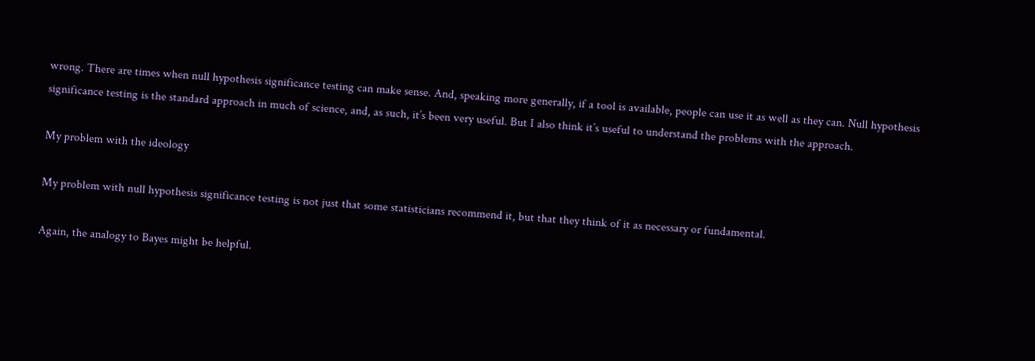wrong. There are times when null hypothesis significance testing can make sense. And, speaking more generally, if a tool is available, people can use it as well as they can. Null hypothesis significance testing is the standard approach in much of science, and, as such, it’s been very useful. But I also think it’s useful to understand the problems with the approach.

My problem with the ideology

My problem with null hypothesis significance testing is not just that some statisticians recommend it, but that they think of it as necessary or fundamental.

Again, the analogy to Bayes might be helpful.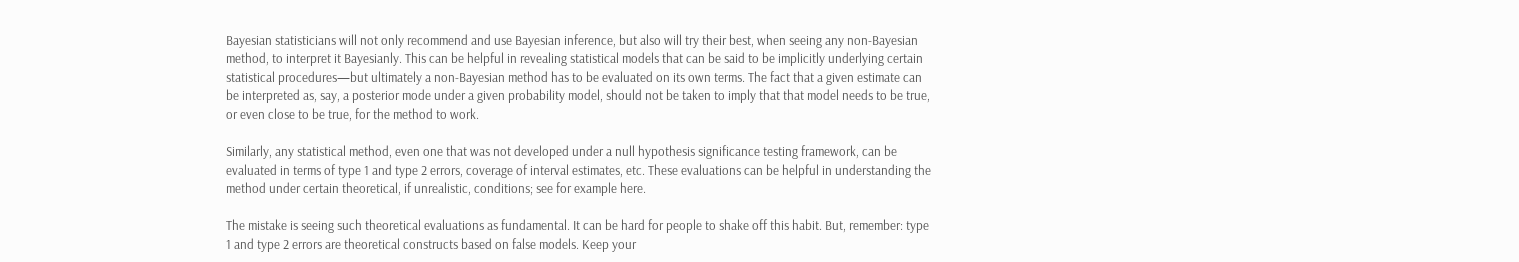Bayesian statisticians will not only recommend and use Bayesian inference, but also will try their best, when seeing any non-Bayesian method, to interpret it Bayesianly. This can be helpful in revealing statistical models that can be said to be implicitly underlying certain statistical procedures—but ultimately a non-Bayesian method has to be evaluated on its own terms. The fact that a given estimate can be interpreted as, say, a posterior mode under a given probability model, should not be taken to imply that that model needs to be true, or even close to be true, for the method to work.

Similarly, any statistical method, even one that was not developed under a null hypothesis significance testing framework, can be evaluated in terms of type 1 and type 2 errors, coverage of interval estimates, etc. These evaluations can be helpful in understanding the method under certain theoretical, if unrealistic, conditions; see for example here.

The mistake is seeing such theoretical evaluations as fundamental. It can be hard for people to shake off this habit. But, remember: type 1 and type 2 errors are theoretical constructs based on false models. Keep your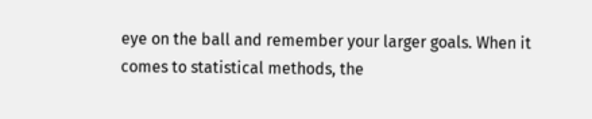eye on the ball and remember your larger goals. When it comes to statistical methods, the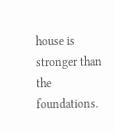house is stronger than the foundations.